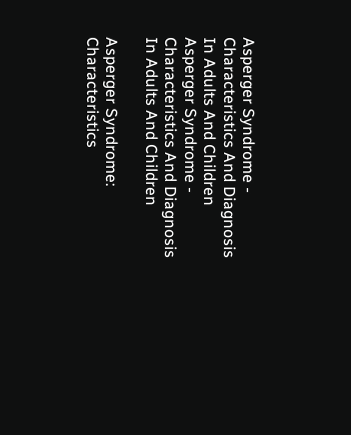Asperger Syndrome - Characteristics And Diagnosis In Adults And Children
Asperger Syndrome - Characteristics And Diagnosis In Adults And Children

Asperger Syndrome: Characteristics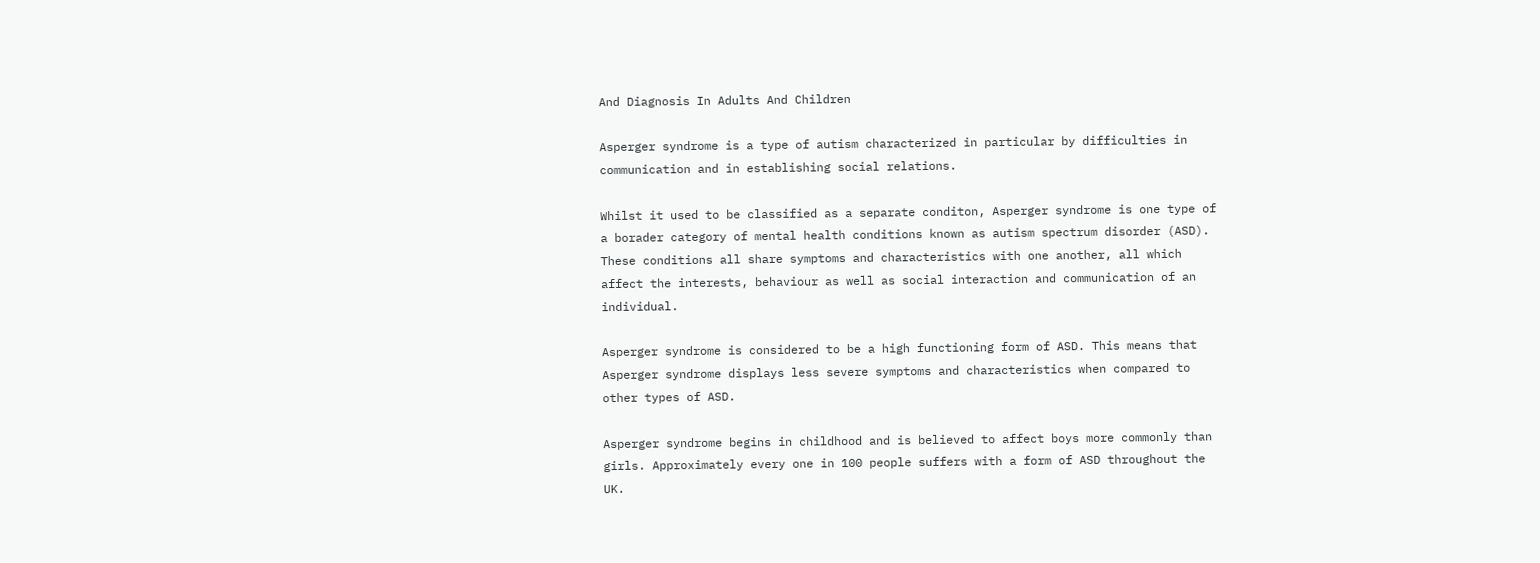And Diagnosis In Adults And Children

Asperger syndrome is a type of autism characterized in particular by difficulties in communication and in establishing social relations.

Whilst it used to be classified as a separate conditon, Asperger syndrome is one type of a borader category of mental health conditions known as autism spectrum disorder (ASD). These conditions all share symptoms and characteristics with one another, all which affect the interests, behaviour as well as social interaction and communication of an individual.

Asperger syndrome is considered to be a high functioning form of ASD. This means that Asperger syndrome displays less severe symptoms and characteristics when compared to other types of ASD.

Asperger syndrome begins in childhood and is believed to affect boys more commonly than girls. Approximately every one in 100 people suffers with a form of ASD throughout the UK.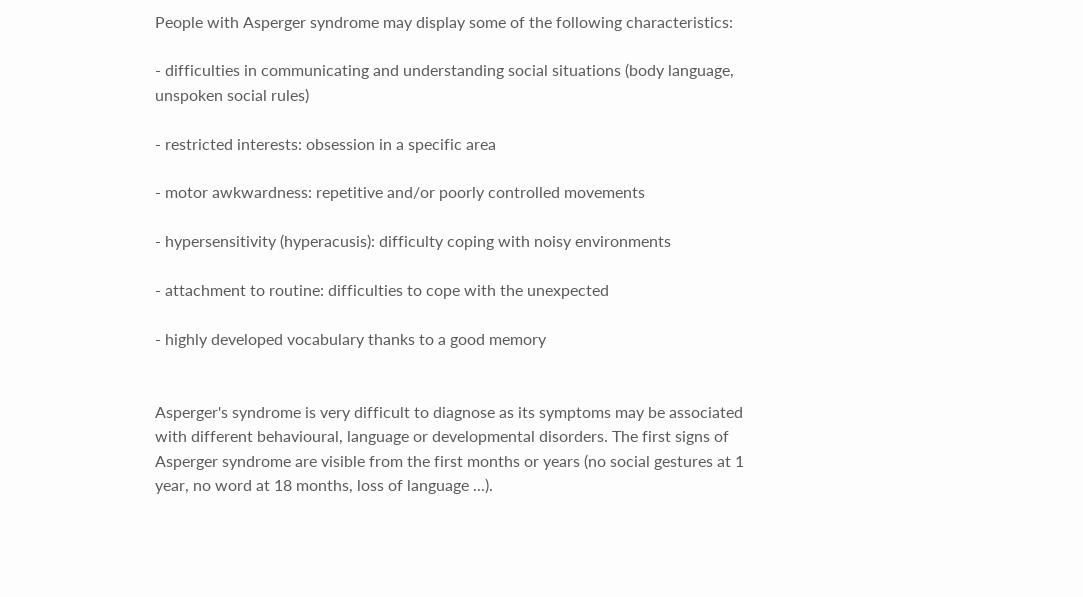People with Asperger syndrome may display some of the following characteristics:

- difficulties in communicating and understanding social situations (body language, unspoken social rules)

- restricted interests: obsession in a specific area

- motor awkwardness: repetitive and/or poorly controlled movements

- hypersensitivity (hyperacusis): difficulty coping with noisy environments

- attachment to routine: difficulties to cope with the unexpected

- highly developed vocabulary thanks to a good memory


Asperger's syndrome is very difficult to diagnose as its symptoms may be associated with different behavioural, language or developmental disorders. The first signs of Asperger syndrome are visible from the first months or years (no social gestures at 1 year, no word at 18 months, loss of language ...).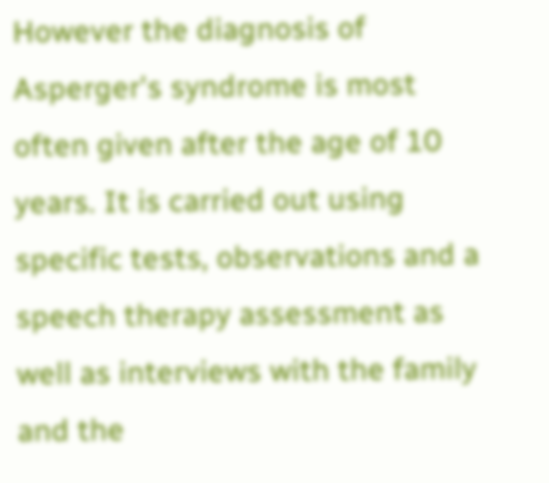However the diagnosis of Asperger's syndrome is most often given after the age of 10 years. It is carried out using specific tests, observations and a speech therapy assessment as well as interviews with the family and the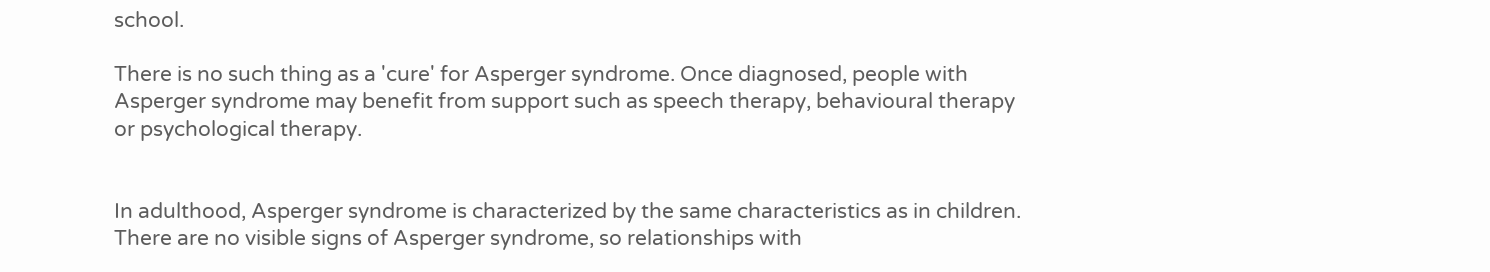school.

There is no such thing as a 'cure' for Asperger syndrome. Once diagnosed, people with Asperger syndrome may benefit from support such as speech therapy, behavioural therapy or psychological therapy.


In adulthood, Asperger syndrome is characterized by the same characteristics as in children. There are no visible signs of Asperger syndrome, so relationships with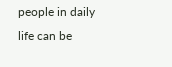people in daily life can be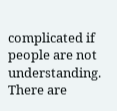complicated if people are not understanding. There are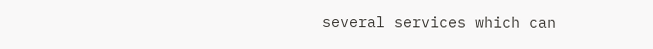several services which can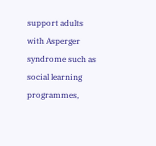support adults with Asperger syndrome such as social learning programmes,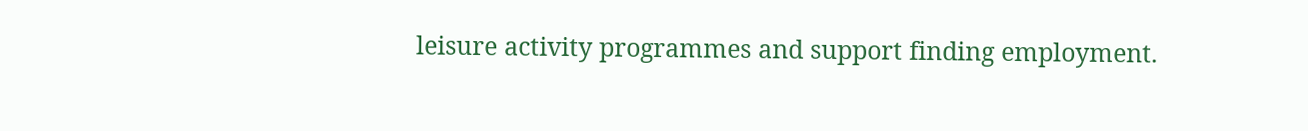leisure activity programmes and support finding employment.